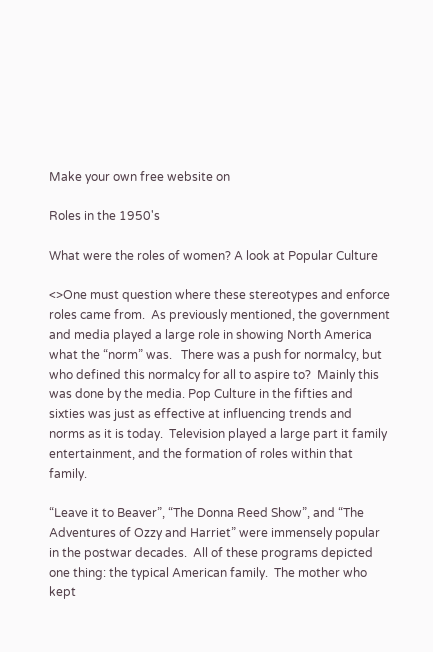Make your own free website on

Roles in the 1950's

What were the roles of women? A look at Popular Culture

<>One must question where these stereotypes and enforce roles came from.  As previously mentioned, the government and media played a large role in showing North America what the “norm” was.   There was a push for normalcy, but who defined this normalcy for all to aspire to?  Mainly this was done by the media. Pop Culture in the fifties and sixties was just as effective at influencing trends and norms as it is today.  Television played a large part it family entertainment, and the formation of roles within that family.

“Leave it to Beaver”, “The Donna Reed Show”, and “The Adventures of Ozzy and Harriet” were immensely popular  in the postwar decades.  All of these programs depicted one thing: the typical American family.  The mother who kept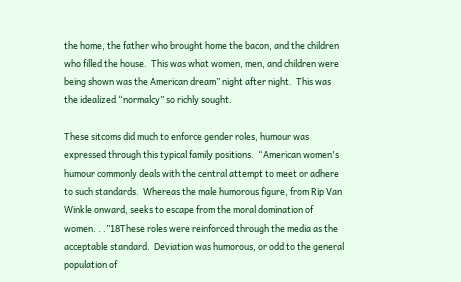the home, the father who brought home the bacon, and the children who filled the house.  This was what women, men, and children were being shown was the American dream” night after night.  This was the idealized “normalcy” so richly sought.

These sitcoms did much to enforce gender roles, humour was expressed through this typical family positions.  “American women's humour commonly deals with the central attempt to meet or adhere to such standards.  Whereas the male humorous figure, from Rip Van Winkle onward, seeks to escape from the moral domination of women. . .”18These roles were reinforced through the media as the acceptable standard.  Deviation was humorous, or odd to the general population of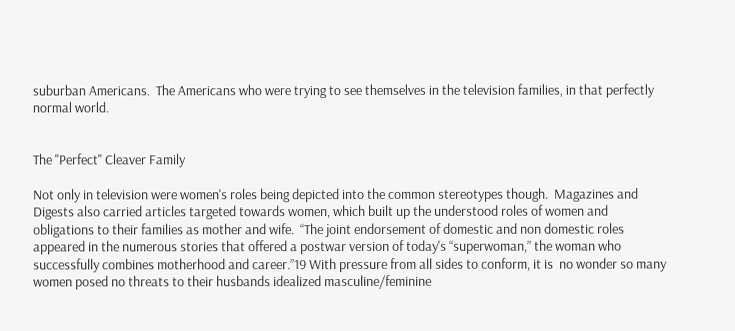suburban Americans.  The Americans who were trying to see themselves in the television families, in that perfectly normal world.


The "Perfect" Cleaver Family

Not only in television were women's roles being depicted into the common stereotypes though.  Magazines and Digests also carried articles targeted towards women, which built up the understood roles of women and obligations to their families as mother and wife.  “The joint endorsement of domestic and non domestic roles appeared in the numerous stories that offered a postwar version of today's “superwoman,” the woman who successfully combines motherhood and career.”19 With pressure from all sides to conform, it is  no wonder so many women posed no threats to their husbands idealized masculine/feminine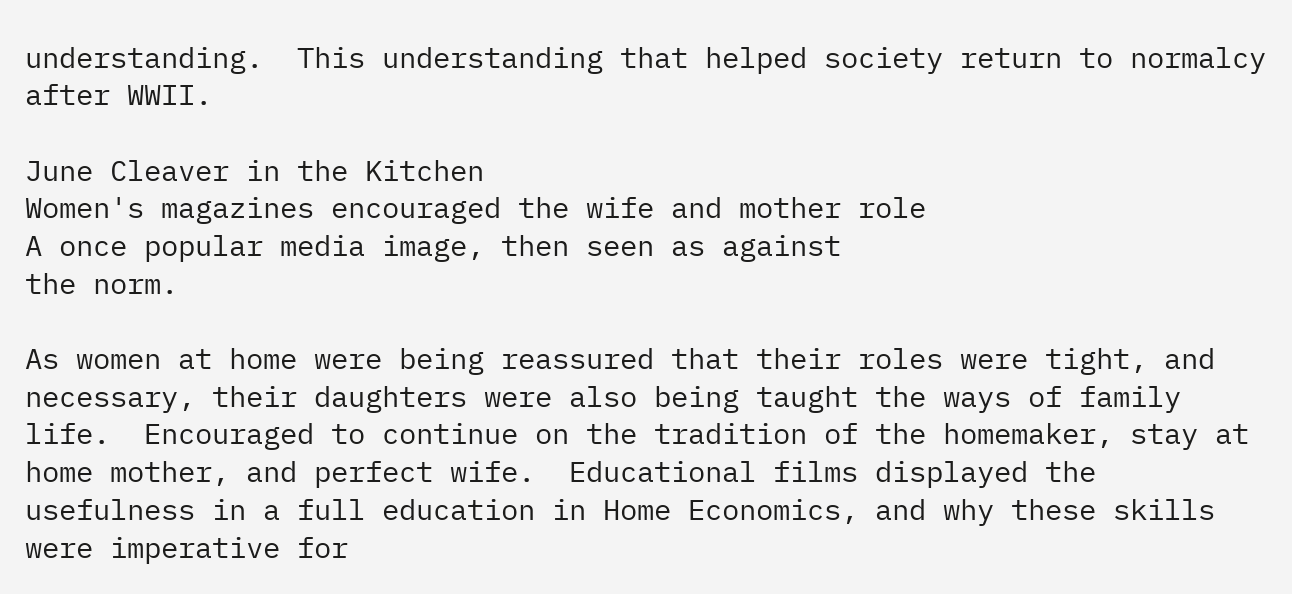understanding.  This understanding that helped society return to normalcy after WWII.

June Cleaver in the Kitchen
Women's magazines encouraged the wife and mother role
A once popular media image, then seen as against
the norm.

As women at home were being reassured that their roles were tight, and necessary, their daughters were also being taught the ways of family life.  Encouraged to continue on the tradition of the homemaker, stay at home mother, and perfect wife.  Educational films displayed the usefulness in a full education in Home Economics, and why these skills were imperative for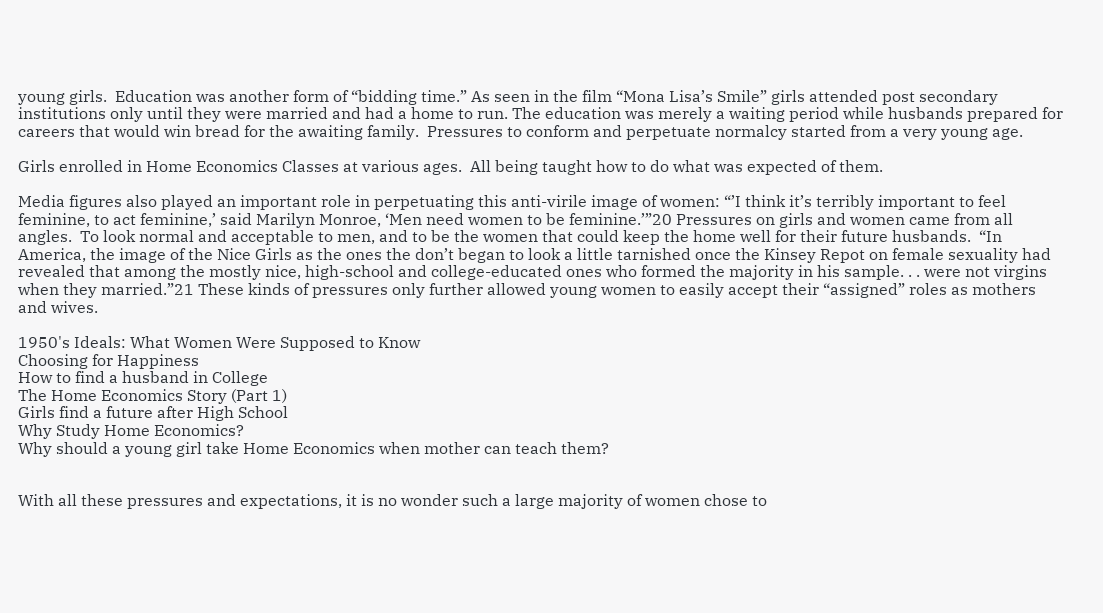young girls.  Education was another form of “bidding time.” As seen in the film “Mona Lisa’s Smile” girls attended post secondary institutions only until they were married and had a home to run. The education was merely a waiting period while husbands prepared for careers that would win bread for the awaiting family.  Pressures to conform and perpetuate normalcy started from a very young age.

Girls enrolled in Home Economics Classes at various ages.  All being taught how to do what was expected of them.

Media figures also played an important role in perpetuating this anti-virile image of women: “’I think it’s terribly important to feel feminine, to act feminine,’ said Marilyn Monroe, ‘Men need women to be feminine.’”20 Pressures on girls and women came from all angles.  To look normal and acceptable to men, and to be the women that could keep the home well for their future husbands.  “In America, the image of the Nice Girls as the ones the don’t began to look a little tarnished once the Kinsey Repot on female sexuality had revealed that among the mostly nice, high-school and college-educated ones who formed the majority in his sample. . . were not virgins when they married.”21 These kinds of pressures only further allowed young women to easily accept their “assigned” roles as mothers and wives.

1950's Ideals: What Women Were Supposed to Know
Choosing for Happiness
How to find a husband in College
The Home Economics Story (Part 1)
Girls find a future after High School
Why Study Home Economics?
Why should a young girl take Home Economics when mother can teach them?


With all these pressures and expectations, it is no wonder such a large majority of women chose to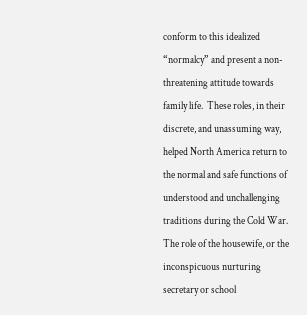conform to this idealized “normalcy” and present a non-threatening attitude towards family life.  These roles, in their discrete, and unassuming way, helped North America return to the normal and safe functions of understood and unchallenging traditions during the Cold War.  The role of the housewife, or the inconspicuous nurturing secretary or school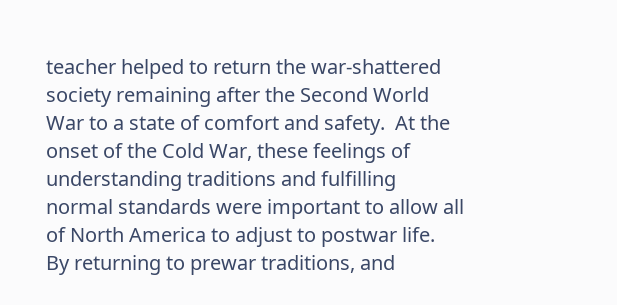teacher helped to return the war-shattered society remaining after the Second World War to a state of comfort and safety.  At the onset of the Cold War, these feelings of understanding traditions and fulfilling normal standards were important to allow all of North America to adjust to postwar life.  By returning to prewar traditions, and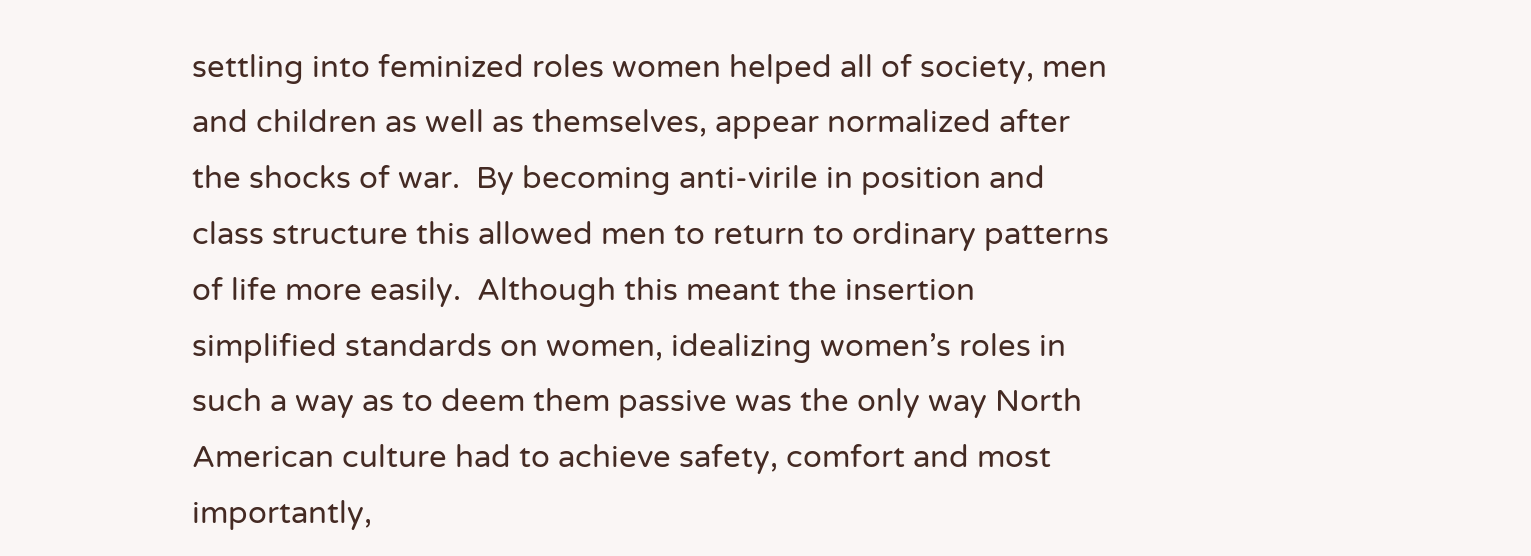settling into feminized roles women helped all of society, men and children as well as themselves, appear normalized after the shocks of war.  By becoming anti-virile in position and class structure this allowed men to return to ordinary patterns of life more easily.  Although this meant the insertion simplified standards on women, idealizing women’s roles in such a way as to deem them passive was the only way North American culture had to achieve safety, comfort and most importantly,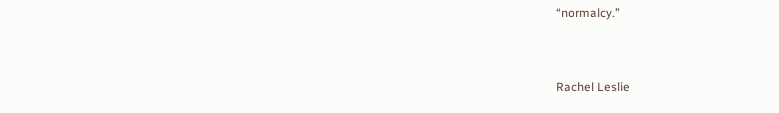“normalcy.”


Rachel Leslie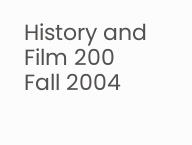History and Film 200
Fall 2004